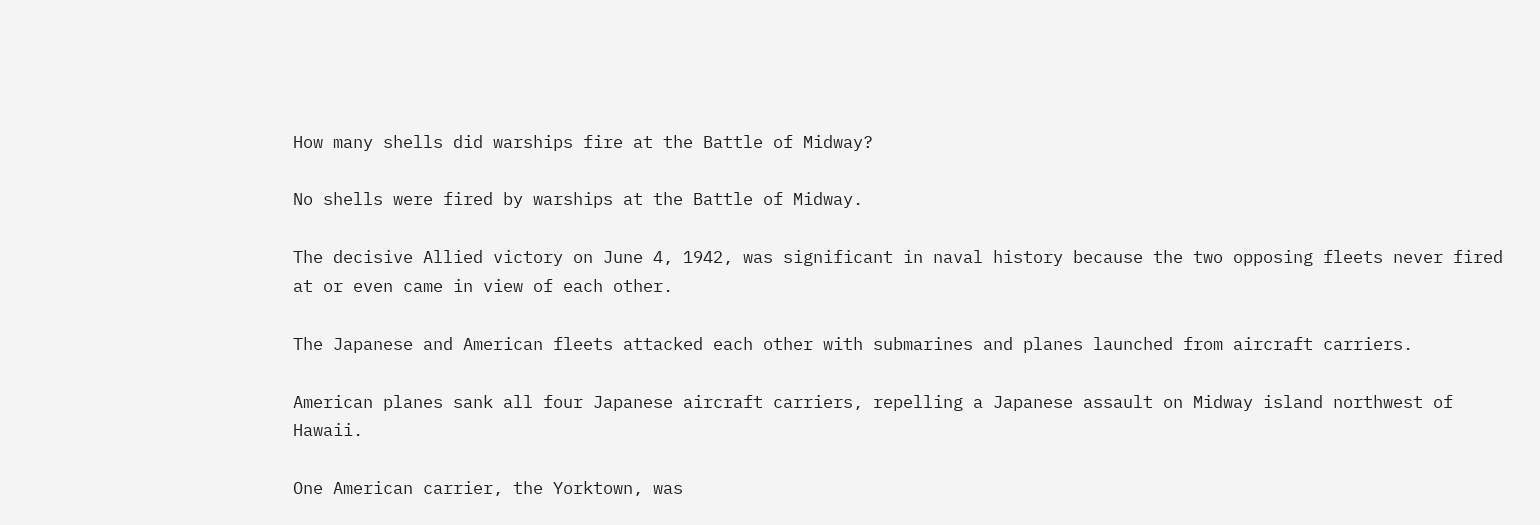How many shells did warships fire at the Battle of Midway?

No shells were fired by warships at the Battle of Midway.

The decisive Allied victory on June 4, 1942, was significant in naval history because the two opposing fleets never fired at or even came in view of each other.

The Japanese and American fleets attacked each other with submarines and planes launched from aircraft carriers.

American planes sank all four Japanese aircraft carriers, repelling a Japanese assault on Midway island northwest of Hawaii.

One American carrier, the Yorktown, was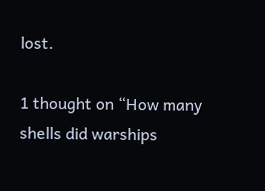lost.

1 thought on “How many shells did warships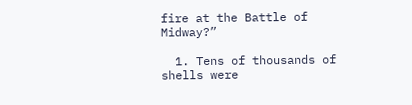fire at the Battle of Midway?”

  1. Tens of thousands of shells were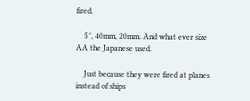fired.

    5″, 40mm, 20mm. And what ever size AA the Japanese used.

    Just because they were fired at planes instead of ships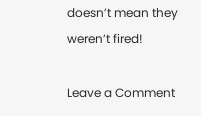doesn’t mean they weren’t fired!

Leave a Comment